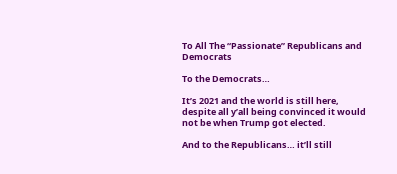To All The “Passionate” Republicans and Democrats

To the Democrats…

It’s 2021 and the world is still here, despite all y’all being convinced it would not be when Trump got elected.

And to the Republicans… it’ll still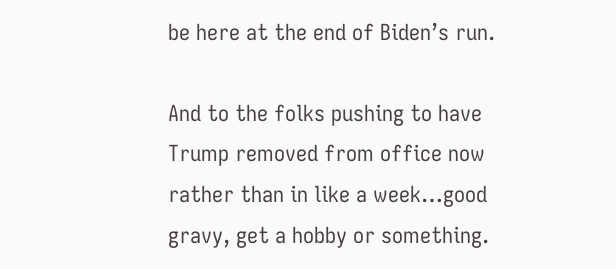be here at the end of Biden’s run.

And to the folks pushing to have Trump removed from office now rather than in like a week…good gravy, get a hobby or something.